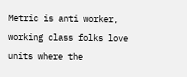Metric is anti worker, working class folks love units where the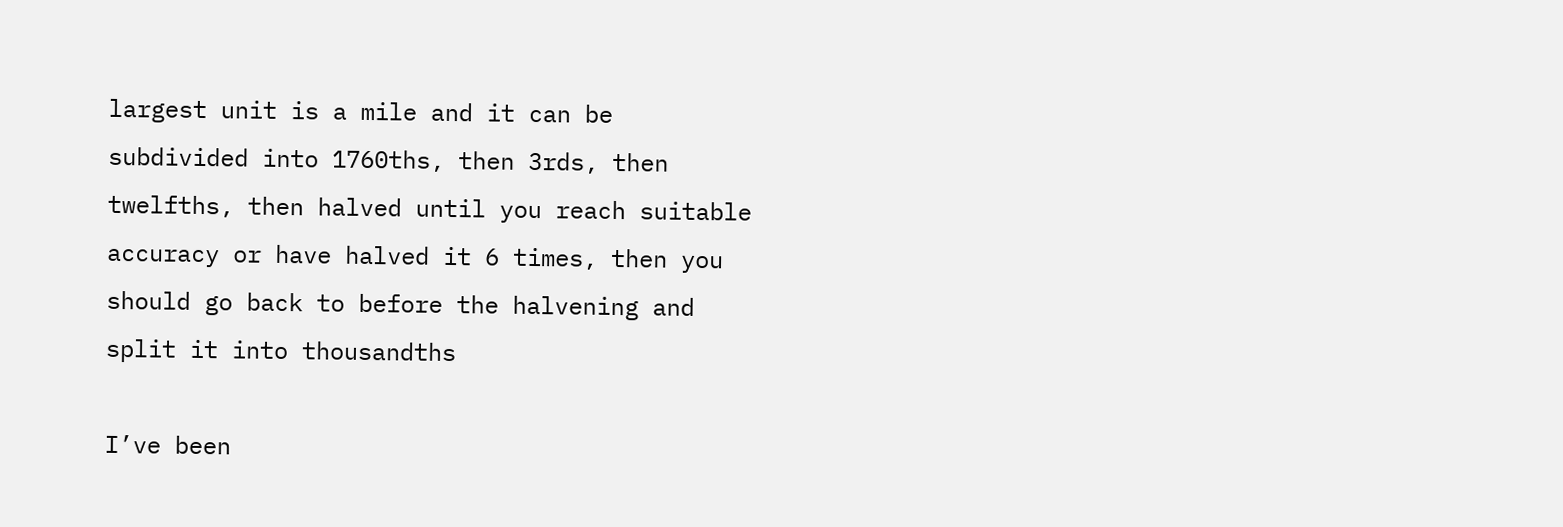largest unit is a mile and it can be subdivided into 1760ths, then 3rds, then twelfths, then halved until you reach suitable accuracy or have halved it 6 times, then you should go back to before the halvening and split it into thousandths

I’ve been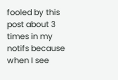fooled by this post about 3 times in my notifs because when I see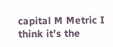capital M Metric I think it’s the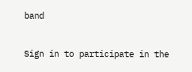band

Sign in to participate in the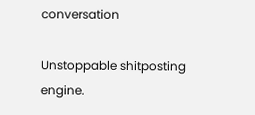conversation

Unstoppable shitposting engine.